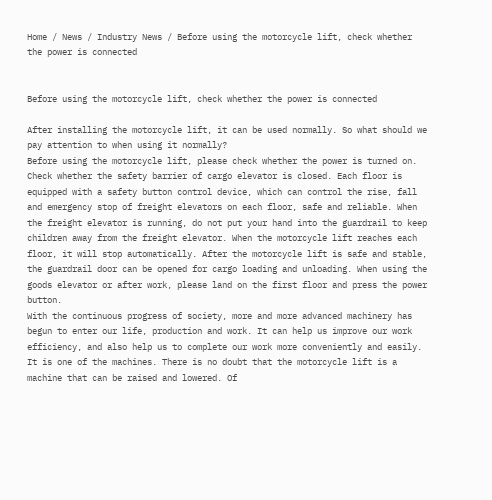Home / News / Industry News / Before using the motorcycle lift, check whether the power is connected


Before using the motorcycle lift, check whether the power is connected

After installing the motorcycle lift, it can be used normally. So what should we pay attention to when using it normally?
Before using the motorcycle lift, please check whether the power is turned on. Check whether the safety barrier of cargo elevator is closed. Each floor is equipped with a safety button control device, which can control the rise, fall and emergency stop of freight elevators on each floor, safe and reliable. When the freight elevator is running, do not put your hand into the guardrail to keep children away from the freight elevator. When the motorcycle lift reaches each floor, it will stop automatically. After the motorcycle lift is safe and stable, the guardrail door can be opened for cargo loading and unloading. When using the goods elevator or after work, please land on the first floor and press the power button.
With the continuous progress of society, more and more advanced machinery has begun to enter our life, production and work. It can help us improve our work efficiency, and also help us to complete our work more conveniently and easily. It is one of the machines. There is no doubt that the motorcycle lift is a machine that can be raised and lowered. Of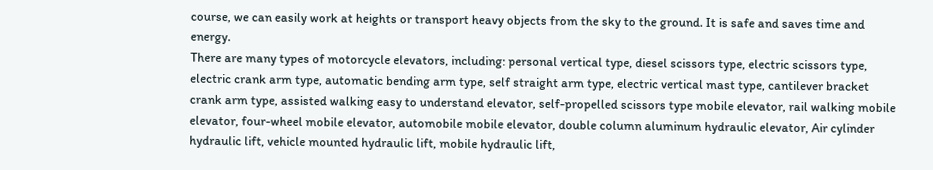course, we can easily work at heights or transport heavy objects from the sky to the ground. It is safe and saves time and energy.
There are many types of motorcycle elevators, including: personal vertical type, diesel scissors type, electric scissors type, electric crank arm type, automatic bending arm type, self straight arm type, electric vertical mast type, cantilever bracket crank arm type, assisted walking easy to understand elevator, self-propelled scissors type mobile elevator, rail walking mobile elevator, four-wheel mobile elevator, automobile mobile elevator, double column aluminum hydraulic elevator, Air cylinder hydraulic lift, vehicle mounted hydraulic lift, mobile hydraulic lift,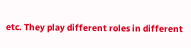etc. They play different roles in different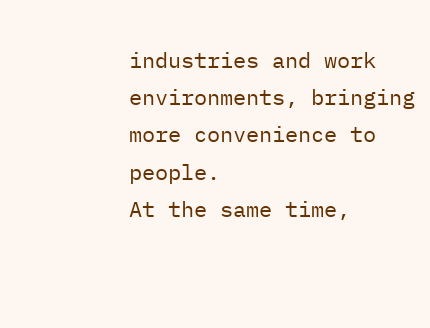industries and work environments, bringing more convenience to people.
At the same time,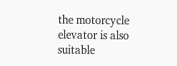the motorcycle elevator is also suitable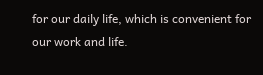for our daily life, which is convenient for our work and life.